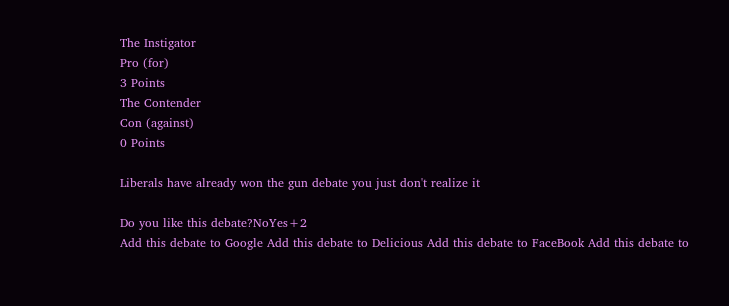The Instigator
Pro (for)
3 Points
The Contender
Con (against)
0 Points

Liberals have already won the gun debate you just don't realize it

Do you like this debate?NoYes+2
Add this debate to Google Add this debate to Delicious Add this debate to FaceBook Add this debate to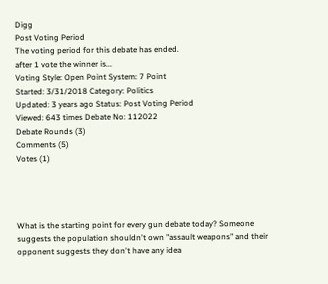Digg
Post Voting Period
The voting period for this debate has ended.
after 1 vote the winner is...
Voting Style: Open Point System: 7 Point
Started: 3/31/2018 Category: Politics
Updated: 3 years ago Status: Post Voting Period
Viewed: 643 times Debate No: 112022
Debate Rounds (3)
Comments (5)
Votes (1)




What is the starting point for every gun debate today? Someone suggests the population shouldn't own "assault weapons" and their opponent suggests they don't have any idea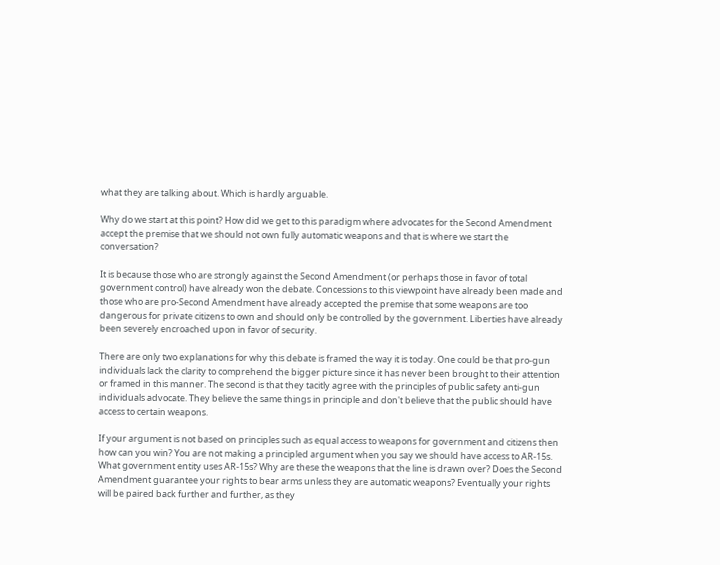what they are talking about. Which is hardly arguable.

Why do we start at this point? How did we get to this paradigm where advocates for the Second Amendment accept the premise that we should not own fully automatic weapons and that is where we start the conversation?

It is because those who are strongly against the Second Amendment (or perhaps those in favor of total government control) have already won the debate. Concessions to this viewpoint have already been made and those who are pro-Second Amendment have already accepted the premise that some weapons are too dangerous for private citizens to own and should only be controlled by the government. Liberties have already been severely encroached upon in favor of security.

There are only two explanations for why this debate is framed the way it is today. One could be that pro-gun individuals lack the clarity to comprehend the bigger picture since it has never been brought to their attention or framed in this manner. The second is that they tacitly agree with the principles of public safety anti-gun individuals advocate. They believe the same things in principle and don't believe that the public should have access to certain weapons.

If your argument is not based on principles such as equal access to weapons for government and citizens then how can you win? You are not making a principled argument when you say we should have access to AR-15s. What government entity uses AR-15s? Why are these the weapons that the line is drawn over? Does the Second Amendment guarantee your rights to bear arms unless they are automatic weapons? Eventually your rights will be paired back further and further, as they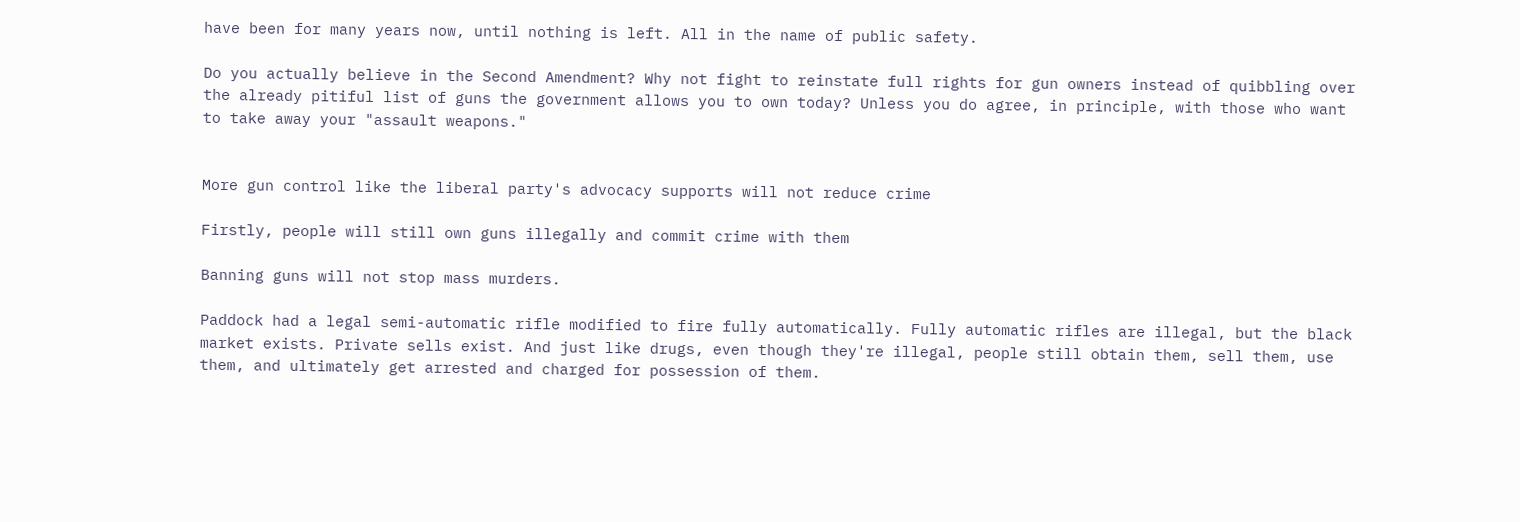have been for many years now, until nothing is left. All in the name of public safety.

Do you actually believe in the Second Amendment? Why not fight to reinstate full rights for gun owners instead of quibbling over the already pitiful list of guns the government allows you to own today? Unless you do agree, in principle, with those who want to take away your "assault weapons."


More gun control like the liberal party's advocacy supports will not reduce crime

Firstly, people will still own guns illegally and commit crime with them

Banning guns will not stop mass murders.

Paddock had a legal semi-automatic rifle modified to fire fully automatically. Fully automatic rifles are illegal, but the black market exists. Private sells exist. And just like drugs, even though they're illegal, people still obtain them, sell them, use them, and ultimately get arrested and charged for possession of them.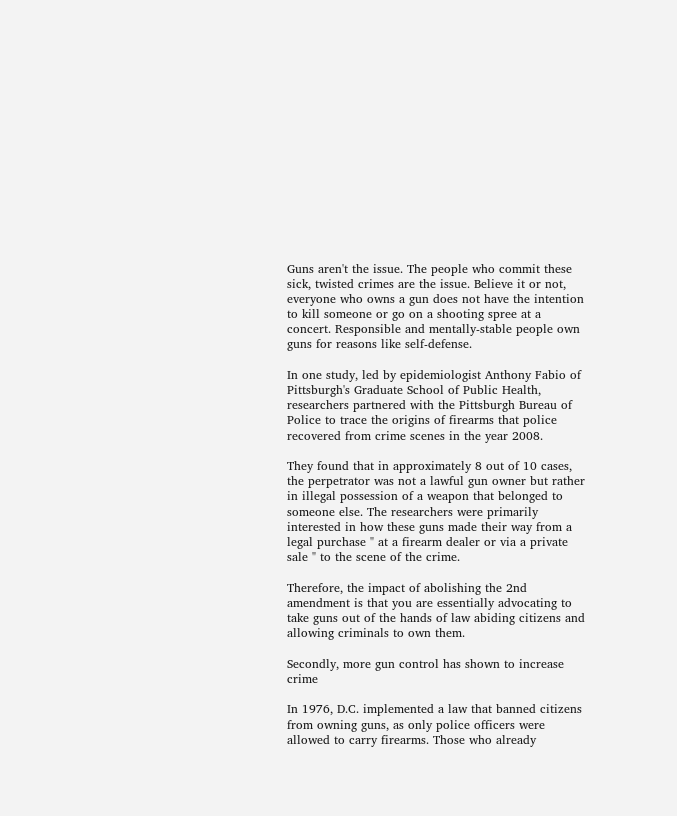Guns aren't the issue. The people who commit these sick, twisted crimes are the issue. Believe it or not, everyone who owns a gun does not have the intention to kill someone or go on a shooting spree at a concert. Responsible and mentally-stable people own guns for reasons like self-defense.

In one study, led by epidemiologist Anthony Fabio of Pittsburgh's Graduate School of Public Health, researchers partnered with the Pittsburgh Bureau of Police to trace the origins of firearms that police recovered from crime scenes in the year 2008.

They found that in approximately 8 out of 10 cases, the perpetrator was not a lawful gun owner but rather in illegal possession of a weapon that belonged to someone else. The researchers were primarily interested in how these guns made their way from a legal purchase " at a firearm dealer or via a private sale " to the scene of the crime.

Therefore, the impact of abolishing the 2nd amendment is that you are essentially advocating to take guns out of the hands of law abiding citizens and allowing criminals to own them.

Secondly, more gun control has shown to increase crime

In 1976, D.C. implemented a law that banned citizens from owning guns, as only police officers were allowed to carry firearms. Those who already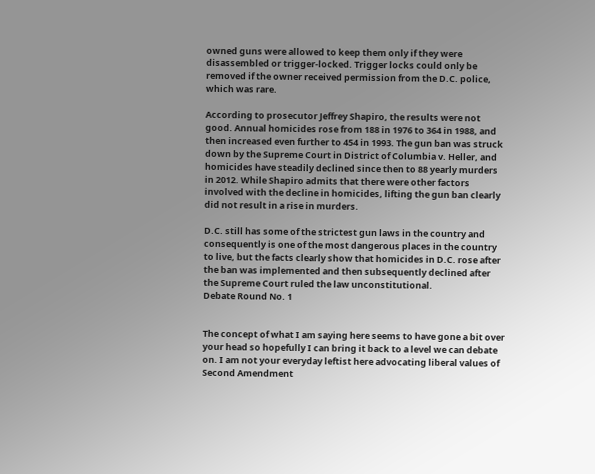owned guns were allowed to keep them only if they were disassembled or trigger-locked. Trigger locks could only be removed if the owner received permission from the D.C. police, which was rare.

According to prosecutor Jeffrey Shapiro, the results were not good. Annual homicides rose from 188 in 1976 to 364 in 1988, and then increased even further to 454 in 1993. The gun ban was struck down by the Supreme Court in District of Columbia v. Heller, and homicides have steadily declined since then to 88 yearly murders in 2012. While Shapiro admits that there were other factors involved with the decline in homicides, lifting the gun ban clearly did not result in a rise in murders.

D.C. still has some of the strictest gun laws in the country and consequently is one of the most dangerous places in the country to live, but the facts clearly show that homicides in D.C. rose after the ban was implemented and then subsequently declined after the Supreme Court ruled the law unconstitutional.
Debate Round No. 1


The concept of what I am saying here seems to have gone a bit over your head so hopefully I can bring it back to a level we can debate on. I am not your everyday leftist here advocating liberal values of Second Amendment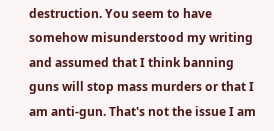destruction. You seem to have somehow misunderstood my writing and assumed that I think banning guns will stop mass murders or that I am anti-gun. That's not the issue I am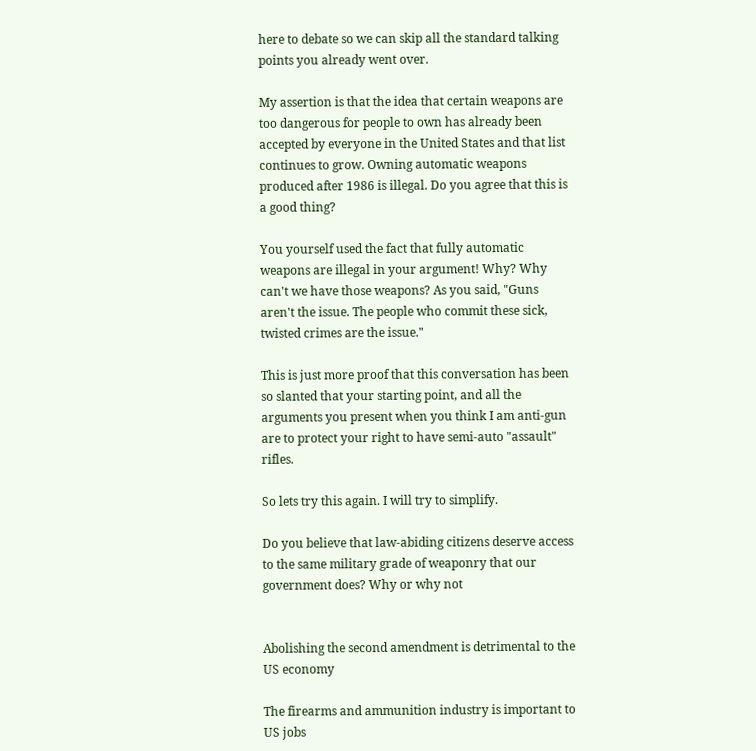here to debate so we can skip all the standard talking points you already went over.

My assertion is that the idea that certain weapons are too dangerous for people to own has already been accepted by everyone in the United States and that list continues to grow. Owning automatic weapons produced after 1986 is illegal. Do you agree that this is a good thing?

You yourself used the fact that fully automatic weapons are illegal in your argument! Why? Why can't we have those weapons? As you said, "Guns aren't the issue. The people who commit these sick, twisted crimes are the issue."

This is just more proof that this conversation has been so slanted that your starting point, and all the arguments you present when you think I am anti-gun are to protect your right to have semi-auto "assault" rifles.

So lets try this again. I will try to simplify.

Do you believe that law-abiding citizens deserve access to the same military grade of weaponry that our government does? Why or why not


Abolishing the second amendment is detrimental to the US economy

The firearms and ammunition industry is important to US jobs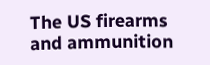The US firearms and ammunition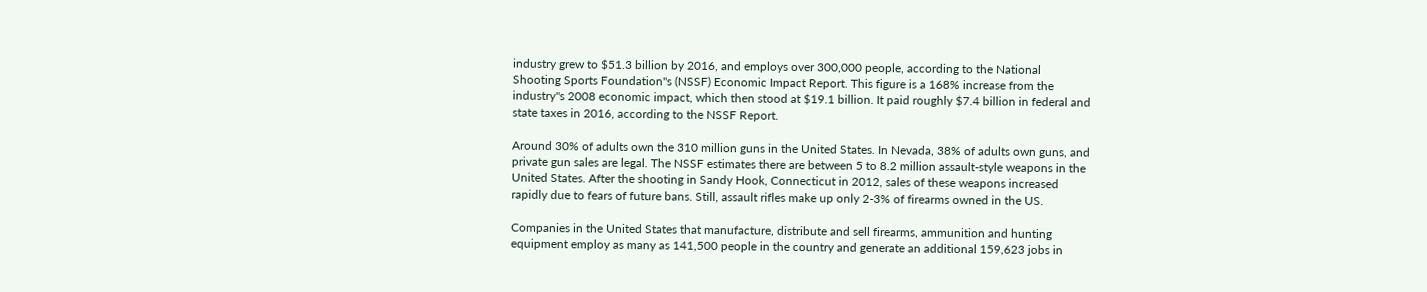industry grew to $51.3 billion by 2016, and employs over 300,000 people, according to the National Shooting Sports Foundation"s (NSSF) Economic Impact Report. This figure is a 168% increase from the industry"s 2008 economic impact, which then stood at $19.1 billion. It paid roughly $7.4 billion in federal and state taxes in 2016, according to the NSSF Report.

Around 30% of adults own the 310 million guns in the United States. In Nevada, 38% of adults own guns, and private gun sales are legal. The NSSF estimates there are between 5 to 8.2 million assault-style weapons in the United States. After the shooting in Sandy Hook, Connecticut in 2012, sales of these weapons increased rapidly due to fears of future bans. Still, assault rifles make up only 2-3% of firearms owned in the US.

Companies in the United States that manufacture, distribute and sell firearms, ammunition and hunting equipment employ as many as 141,500 people in the country and generate an additional 159,623 jobs in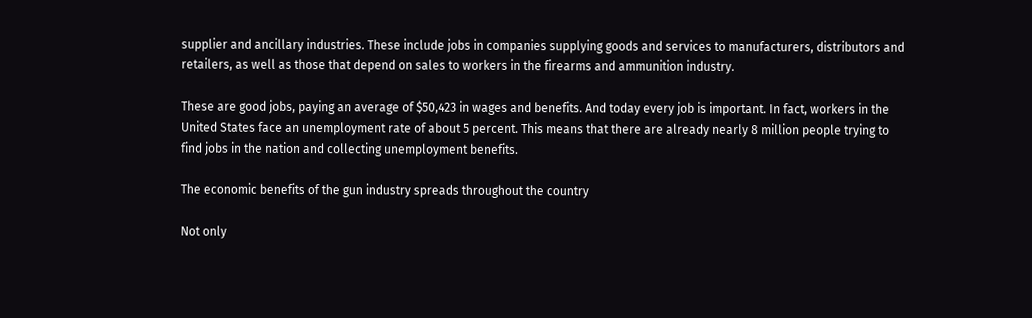supplier and ancillary industries. These include jobs in companies supplying goods and services to manufacturers, distributors and retailers, as well as those that depend on sales to workers in the firearms and ammunition industry.

These are good jobs, paying an average of $50,423 in wages and benefits. And today every job is important. In fact, workers in the United States face an unemployment rate of about 5 percent. This means that there are already nearly 8 million people trying to find jobs in the nation and collecting unemployment benefits.

The economic benefits of the gun industry spreads throughout the country

Not only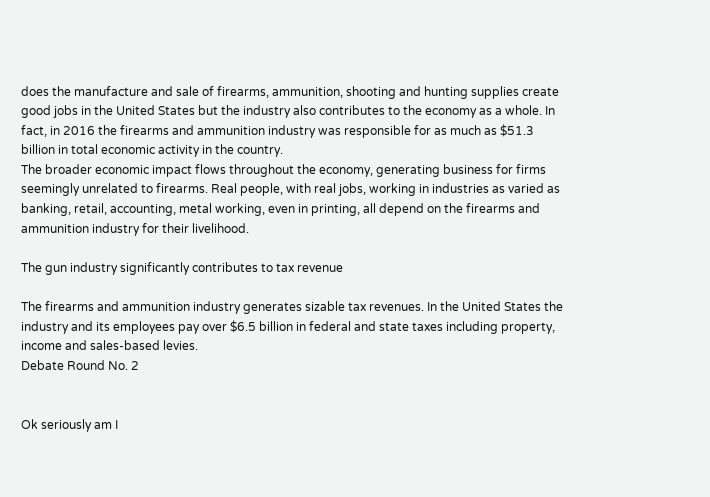does the manufacture and sale of firearms, ammunition, shooting and hunting supplies create good jobs in the United States but the industry also contributes to the economy as a whole. In fact, in 2016 the firearms and ammunition industry was responsible for as much as $51.3 billion in total economic activity in the country.
The broader economic impact flows throughout the economy, generating business for firms seemingly unrelated to firearms. Real people, with real jobs, working in industries as varied as banking, retail, accounting, metal working, even in printing, all depend on the firearms and ammunition industry for their livelihood.

The gun industry significantly contributes to tax revenue

The firearms and ammunition industry generates sizable tax revenues. In the United States the industry and its employees pay over $6.5 billion in federal and state taxes including property, income and sales-based levies.
Debate Round No. 2


Ok seriously am I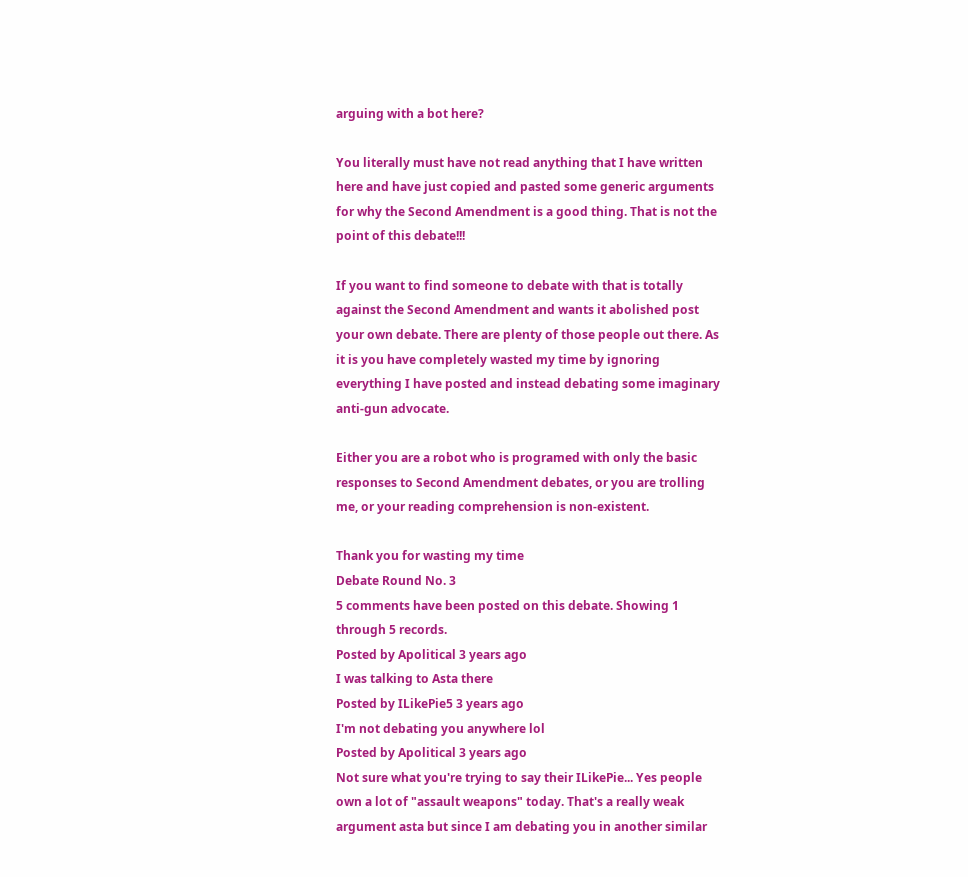arguing with a bot here?

You literally must have not read anything that I have written here and have just copied and pasted some generic arguments for why the Second Amendment is a good thing. That is not the point of this debate!!!

If you want to find someone to debate with that is totally against the Second Amendment and wants it abolished post your own debate. There are plenty of those people out there. As it is you have completely wasted my time by ignoring everything I have posted and instead debating some imaginary anti-gun advocate.

Either you are a robot who is programed with only the basic responses to Second Amendment debates, or you are trolling me, or your reading comprehension is non-existent.

Thank you for wasting my time
Debate Round No. 3
5 comments have been posted on this debate. Showing 1 through 5 records.
Posted by Apolitical 3 years ago
I was talking to Asta there
Posted by ILikePie5 3 years ago
I'm not debating you anywhere lol
Posted by Apolitical 3 years ago
Not sure what you're trying to say their ILikePie... Yes people own a lot of "assault weapons" today. That's a really weak argument asta but since I am debating you in another similar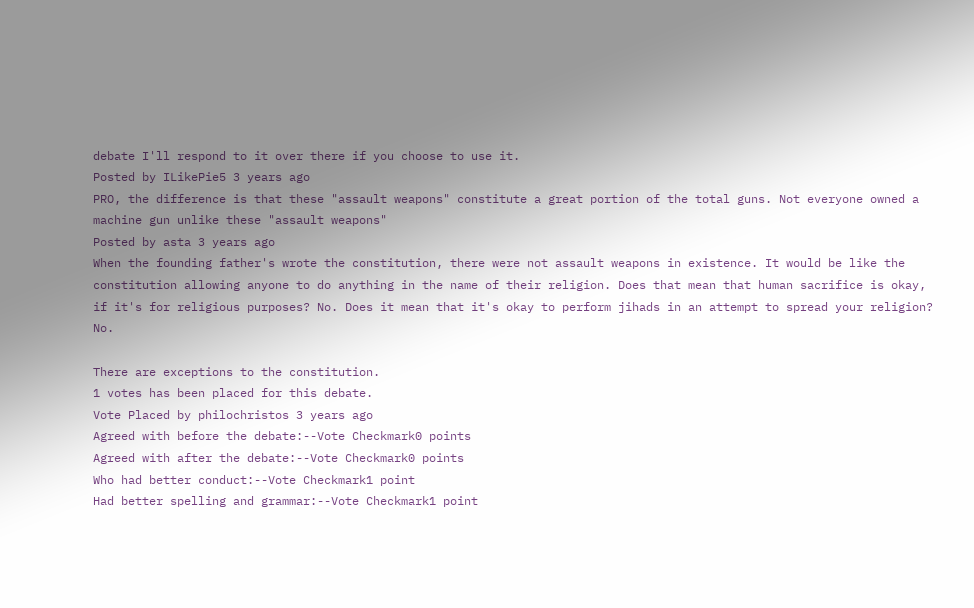debate I'll respond to it over there if you choose to use it.
Posted by ILikePie5 3 years ago
PRO, the difference is that these "assault weapons" constitute a great portion of the total guns. Not everyone owned a machine gun unlike these "assault weapons"
Posted by asta 3 years ago
When the founding father's wrote the constitution, there were not assault weapons in existence. It would be like the constitution allowing anyone to do anything in the name of their religion. Does that mean that human sacrifice is okay, if it's for religious purposes? No. Does it mean that it's okay to perform jihads in an attempt to spread your religion? No.

There are exceptions to the constitution.
1 votes has been placed for this debate.
Vote Placed by philochristos 3 years ago
Agreed with before the debate:--Vote Checkmark0 points
Agreed with after the debate:--Vote Checkmark0 points
Who had better conduct:--Vote Checkmark1 point
Had better spelling and grammar:--Vote Checkmark1 point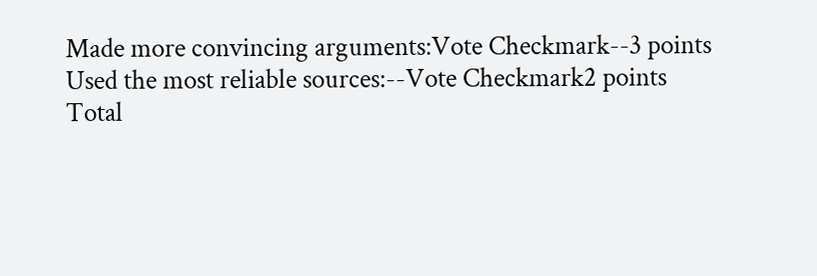Made more convincing arguments:Vote Checkmark--3 points
Used the most reliable sources:--Vote Checkmark2 points
Total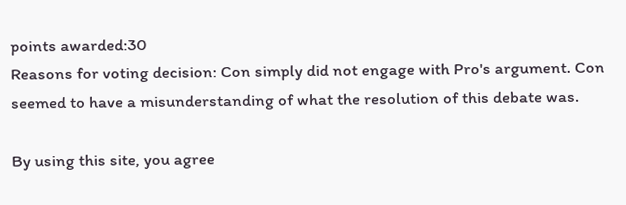points awarded:30
Reasons for voting decision: Con simply did not engage with Pro's argument. Con seemed to have a misunderstanding of what the resolution of this debate was.

By using this site, you agree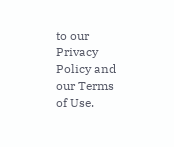to our Privacy Policy and our Terms of Use.